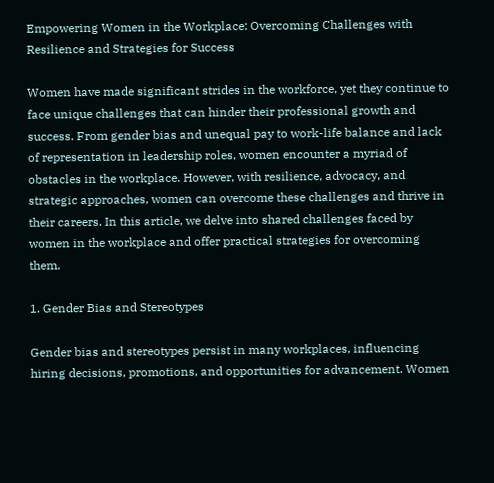Empowering Women in the Workplace: Overcoming Challenges with Resilience and Strategies for Success

Women have made significant strides in the workforce, yet they continue to face unique challenges that can hinder their professional growth and success. From gender bias and unequal pay to work-life balance and lack of representation in leadership roles, women encounter a myriad of obstacles in the workplace. However, with resilience, advocacy, and strategic approaches, women can overcome these challenges and thrive in their careers. In this article, we delve into shared challenges faced by women in the workplace and offer practical strategies for overcoming them.

1. Gender Bias and Stereotypes

Gender bias and stereotypes persist in many workplaces, influencing hiring decisions, promotions, and opportunities for advancement. Women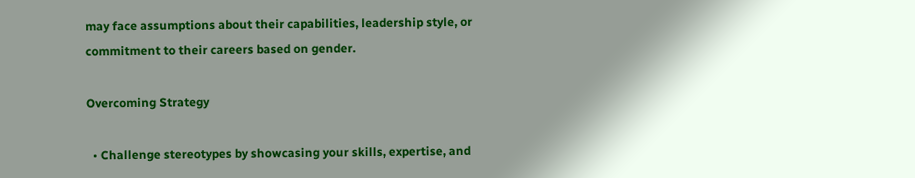may face assumptions about their capabilities, leadership style, or commitment to their careers based on gender.

Overcoming Strategy

  • Challenge stereotypes by showcasing your skills, expertise, and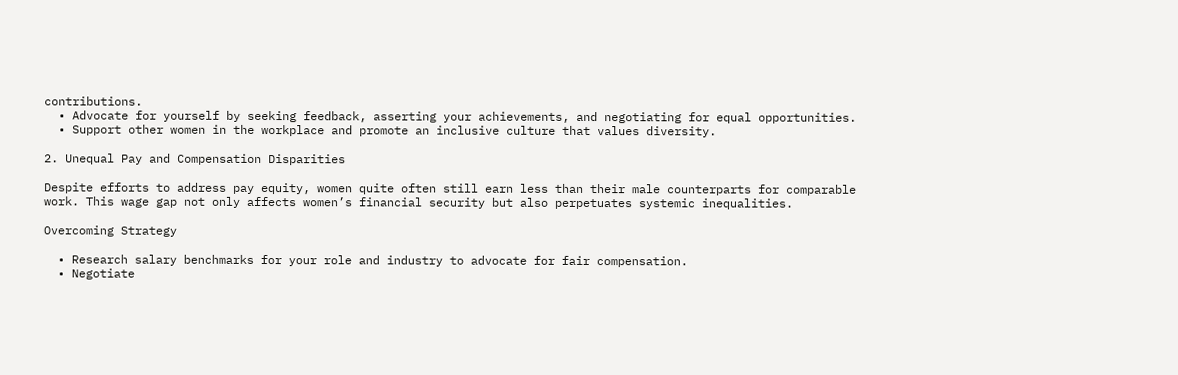contributions.
  • Advocate for yourself by seeking feedback, asserting your achievements, and negotiating for equal opportunities.
  • Support other women in the workplace and promote an inclusive culture that values diversity.

2. Unequal Pay and Compensation Disparities

Despite efforts to address pay equity, women quite often still earn less than their male counterparts for comparable work. This wage gap not only affects women’s financial security but also perpetuates systemic inequalities.

Overcoming Strategy

  • Research salary benchmarks for your role and industry to advocate for fair compensation.
  • Negotiate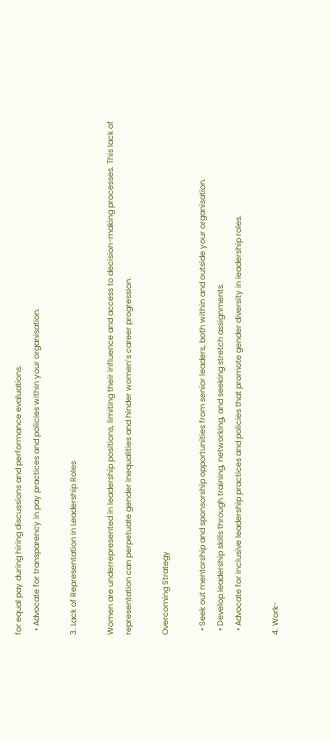for equal pay during hiring discussions and performance evaluations.
  • Advocate for transparency in pay practices and policies within your organisation.

3. Lack of Representation in Leadership Roles

Women are underrepresented in leadership positions, limiting their influence and access to decision-making processes. This lack of representation can perpetuate gender inequalities and hinder women’s career progression.

Overcoming Strategy

  • Seek out mentorship and sponsorship opportunities from senior leaders, both within and outside your organisation.
  • Develop leadership skills through training, networking, and seeking stretch assignments.
  • Advocate for inclusive leadership practices and policies that promote gender diversity in leadership roles.

4. Work-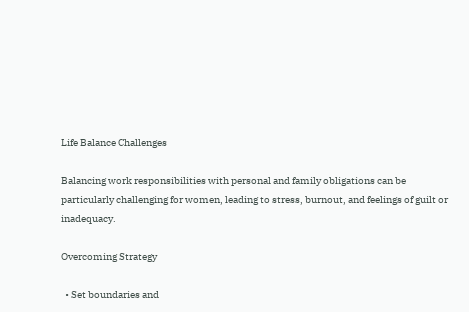Life Balance Challenges

Balancing work responsibilities with personal and family obligations can be particularly challenging for women, leading to stress, burnout, and feelings of guilt or inadequacy.

Overcoming Strategy

  • Set boundaries and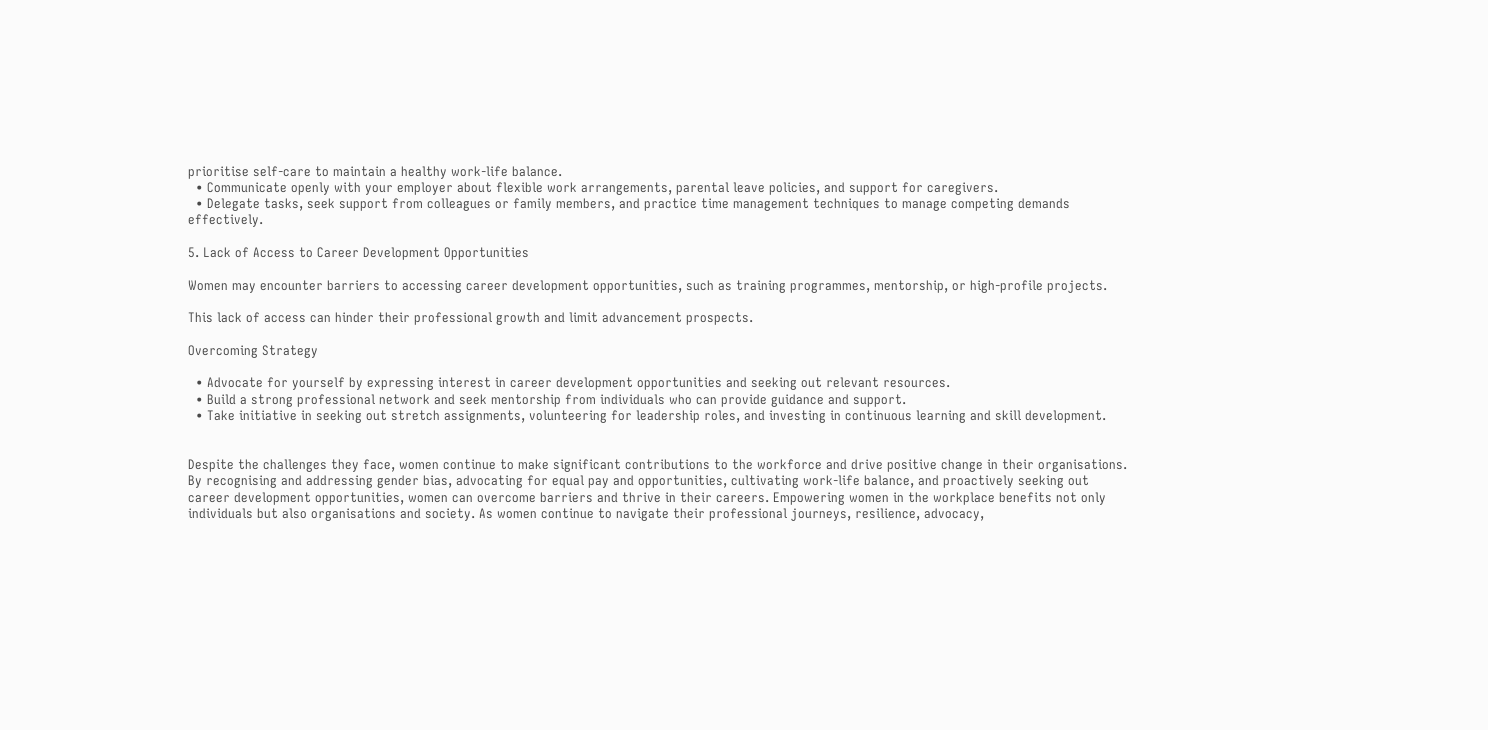prioritise self-care to maintain a healthy work-life balance.
  • Communicate openly with your employer about flexible work arrangements, parental leave policies, and support for caregivers.
  • Delegate tasks, seek support from colleagues or family members, and practice time management techniques to manage competing demands effectively.

5. Lack of Access to Career Development Opportunities

Women may encounter barriers to accessing career development opportunities, such as training programmes, mentorship, or high-profile projects.

This lack of access can hinder their professional growth and limit advancement prospects.

Overcoming Strategy

  • Advocate for yourself by expressing interest in career development opportunities and seeking out relevant resources.
  • Build a strong professional network and seek mentorship from individuals who can provide guidance and support.
  • Take initiative in seeking out stretch assignments, volunteering for leadership roles, and investing in continuous learning and skill development.


Despite the challenges they face, women continue to make significant contributions to the workforce and drive positive change in their organisations. By recognising and addressing gender bias, advocating for equal pay and opportunities, cultivating work-life balance, and proactively seeking out career development opportunities, women can overcome barriers and thrive in their careers. Empowering women in the workplace benefits not only individuals but also organisations and society. As women continue to navigate their professional journeys, resilience, advocacy,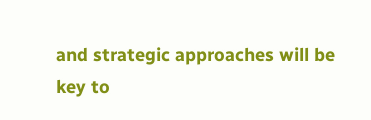and strategic approaches will be key to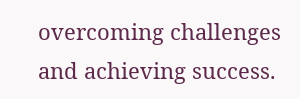overcoming challenges and achieving success.